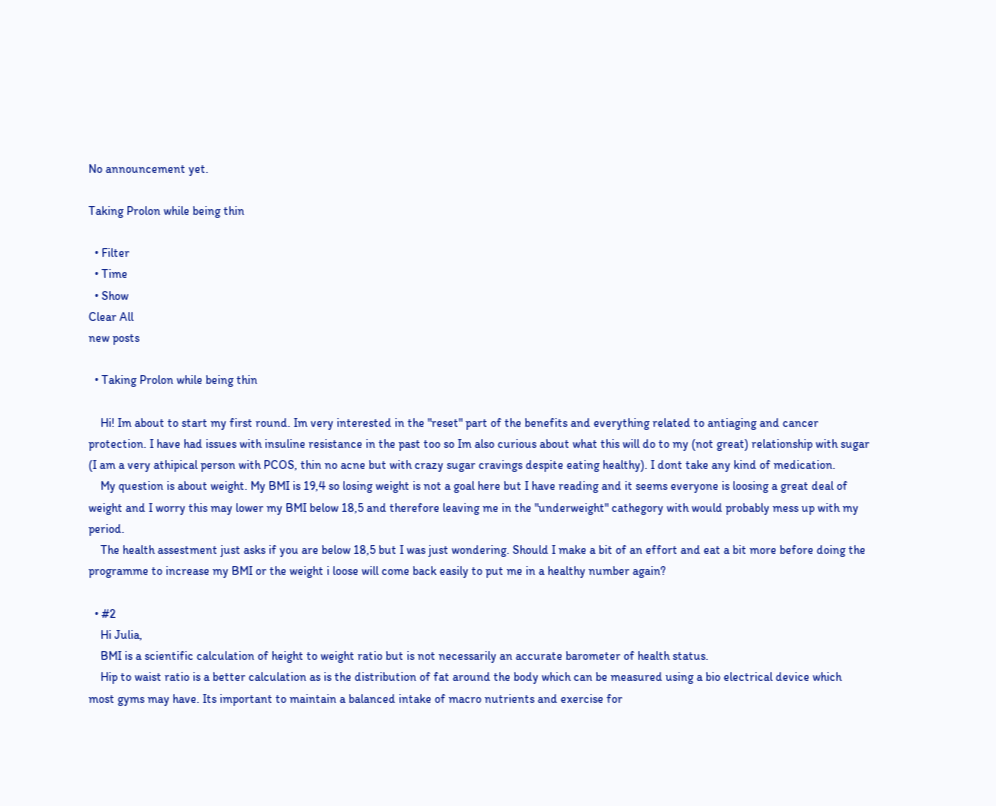No announcement yet.

Taking Prolon while being thin

  • Filter
  • Time
  • Show
Clear All
new posts

  • Taking Prolon while being thin

    Hi! Im about to start my first round. Im very interested in the "reset" part of the benefits and everything related to antiaging and cancer protection. I have had issues with insuline resistance in the past too so Im also curious about what this will do to my (not great) relationship with sugar (I am a very athipical person with PCOS, thin no acne but with crazy sugar cravings despite eating healthy). I dont take any kind of medication.
    My question is about weight. My BMI is 19,4 so losing weight is not a goal here but I have reading and it seems everyone is loosing a great deal of weight and I worry this may lower my BMI below 18,5 and therefore leaving me in the "underweight" cathegory with would probably mess up with my period.
    The health assestment just asks if you are below 18,5 but I was just wondering. Should I make a bit of an effort and eat a bit more before doing the programme to increase my BMI or the weight i loose will come back easily to put me in a healthy number again?

  • #2
    Hi Julia,
    BMI is a scientific calculation of height to weight ratio but is not necessarily an accurate barometer of health status.
    Hip to waist ratio is a better calculation as is the distribution of fat around the body which can be measured using a bio electrical device which most gyms may have. Its important to maintain a balanced intake of macro nutrients and exercise for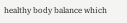healthy body balance which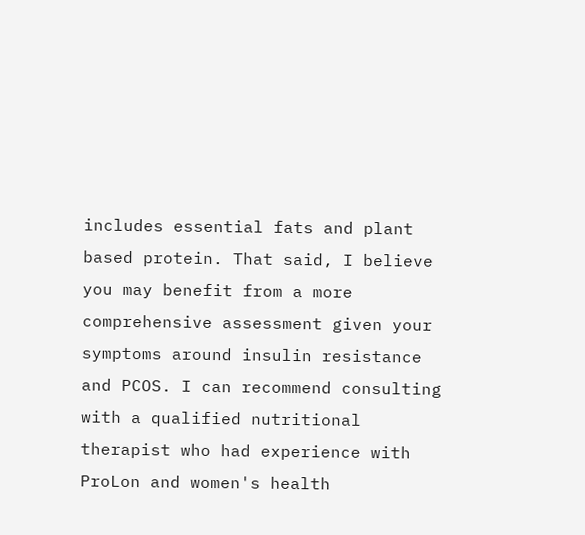includes essential fats and plant based protein. That said, I believe you may benefit from a more comprehensive assessment given your symptoms around insulin resistance and PCOS. I can recommend consulting with a qualified nutritional therapist who had experience with ProLon and women's health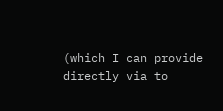(which I can provide directly via to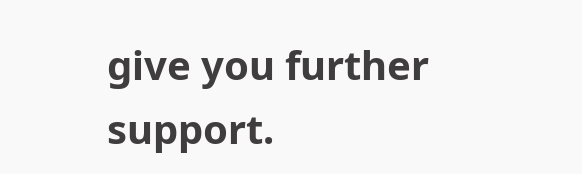give you further support.